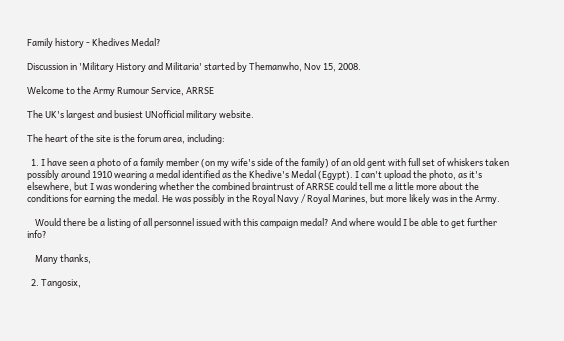Family history - Khedives Medal?

Discussion in 'Military History and Militaria' started by Themanwho, Nov 15, 2008.

Welcome to the Army Rumour Service, ARRSE

The UK's largest and busiest UNofficial military website.

The heart of the site is the forum area, including:

  1. I have seen a photo of a family member (on my wife's side of the family) of an old gent with full set of whiskers taken possibly around 1910 wearing a medal identified as the Khedive's Medal (Egypt). I can't upload the photo, as it's elsewhere, but I was wondering whether the combined braintrust of ARRSE could tell me a little more about the conditions for earning the medal. He was possibly in the Royal Navy / Royal Marines, but more likely was in the Army.

    Would there be a listing of all personnel issued with this campaign medal? And where would I be able to get further info?

    Many thanks,

  2. Tangosix,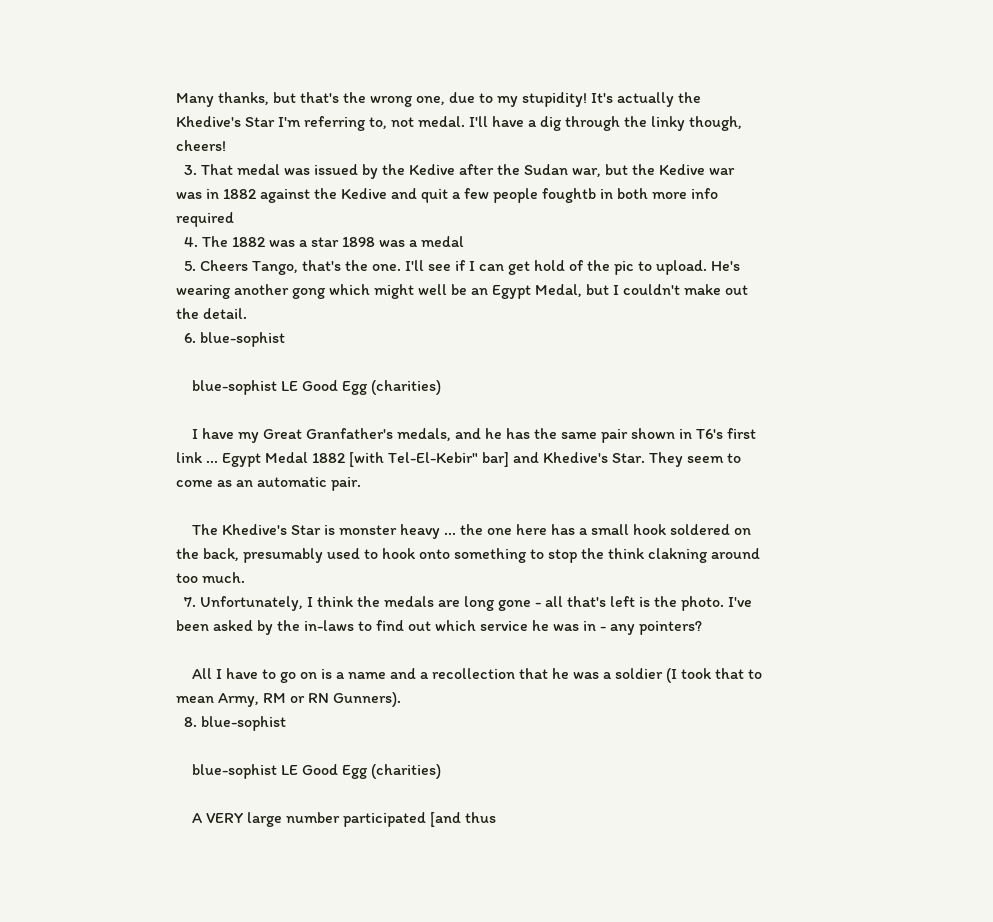Many thanks, but that's the wrong one, due to my stupidity! It's actually the Khedive's Star I'm referring to, not medal. I'll have a dig through the linky though, cheers!
  3. That medal was issued by the Kedive after the Sudan war, but the Kedive war was in 1882 against the Kedive and quit a few people foughtb in both more info required
  4. The 1882 was a star 1898 was a medal
  5. Cheers Tango, that's the one. I'll see if I can get hold of the pic to upload. He's wearing another gong which might well be an Egypt Medal, but I couldn't make out the detail.
  6. blue-sophist

    blue-sophist LE Good Egg (charities)

    I have my Great Granfather's medals, and he has the same pair shown in T6's first link ... Egypt Medal 1882 [with Tel-El-Kebir" bar] and Khedive's Star. They seem to come as an automatic pair.

    The Khedive's Star is monster heavy ... the one here has a small hook soldered on the back, presumably used to hook onto something to stop the think clakning around too much.
  7. Unfortunately, I think the medals are long gone - all that's left is the photo. I've been asked by the in-laws to find out which service he was in - any pointers?

    All I have to go on is a name and a recollection that he was a soldier (I took that to mean Army, RM or RN Gunners).
  8. blue-sophist

    blue-sophist LE Good Egg (charities)

    A VERY large number participated [and thus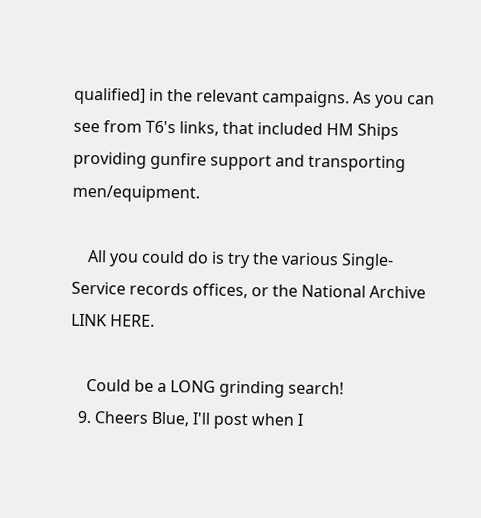qualified] in the relevant campaigns. As you can see from T6's links, that included HM Ships providing gunfire support and transporting men/equipment.

    All you could do is try the various Single-Service records offices, or the National Archive LINK HERE.

    Could be a LONG grinding search!
  9. Cheers Blue, I'll post when I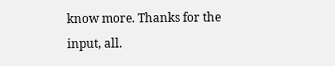know more. Thanks for the input, all.